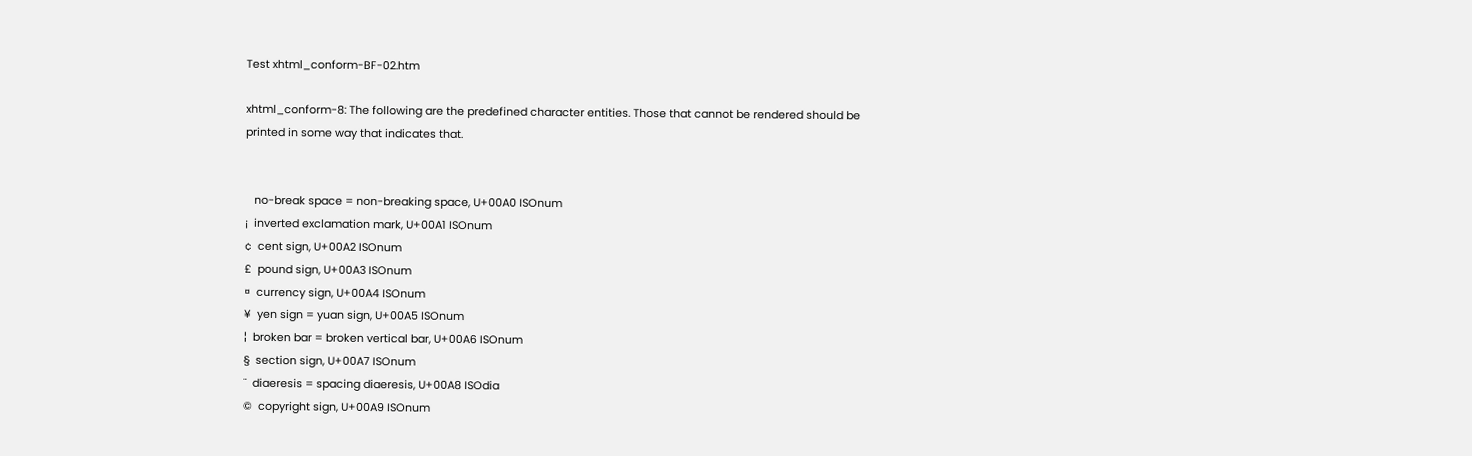Test xhtml_conform-BF-02.htm

xhtml_conform-8: The following are the predefined character entities. Those that cannot be rendered should be printed in some way that indicates that.


   no-break space = non-breaking space, U+00A0 ISOnum
¡  inverted exclamation mark, U+00A1 ISOnum
¢  cent sign, U+00A2 ISOnum
£  pound sign, U+00A3 ISOnum
¤  currency sign, U+00A4 ISOnum
¥  yen sign = yuan sign, U+00A5 ISOnum
¦  broken bar = broken vertical bar, U+00A6 ISOnum
§  section sign, U+00A7 ISOnum
¨  diaeresis = spacing diaeresis, U+00A8 ISOdia
©  copyright sign, U+00A9 ISOnum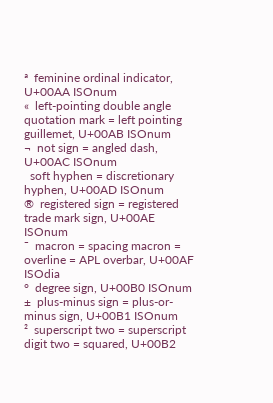ª  feminine ordinal indicator, U+00AA ISOnum
«  left-pointing double angle quotation mark = left pointing guillemet, U+00AB ISOnum
¬  not sign = angled dash, U+00AC ISOnum
  soft hyphen = discretionary hyphen, U+00AD ISOnum
®  registered sign = registered trade mark sign, U+00AE ISOnum
¯  macron = spacing macron = overline = APL overbar, U+00AF ISOdia
°  degree sign, U+00B0 ISOnum
±  plus-minus sign = plus-or-minus sign, U+00B1 ISOnum
²  superscript two = superscript digit two = squared, U+00B2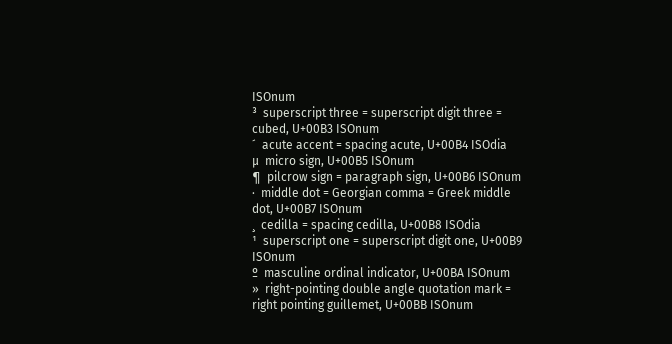ISOnum
³  superscript three = superscript digit three = cubed, U+00B3 ISOnum
´  acute accent = spacing acute, U+00B4 ISOdia
µ  micro sign, U+00B5 ISOnum
¶  pilcrow sign = paragraph sign, U+00B6 ISOnum
·  middle dot = Georgian comma = Greek middle dot, U+00B7 ISOnum
¸  cedilla = spacing cedilla, U+00B8 ISOdia
¹  superscript one = superscript digit one, U+00B9 ISOnum
º  masculine ordinal indicator, U+00BA ISOnum
»  right-pointing double angle quotation mark = right pointing guillemet, U+00BB ISOnum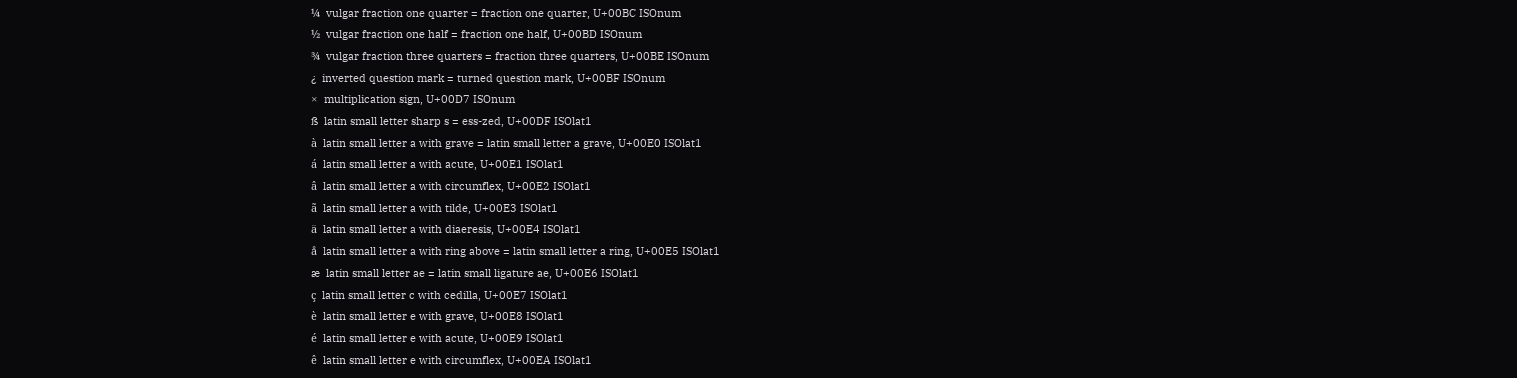¼  vulgar fraction one quarter = fraction one quarter, U+00BC ISOnum
½  vulgar fraction one half = fraction one half, U+00BD ISOnum
¾  vulgar fraction three quarters = fraction three quarters, U+00BE ISOnum
¿  inverted question mark = turned question mark, U+00BF ISOnum
×  multiplication sign, U+00D7 ISOnum
ß  latin small letter sharp s = ess-zed, U+00DF ISOlat1
à  latin small letter a with grave = latin small letter a grave, U+00E0 ISOlat1
á  latin small letter a with acute, U+00E1 ISOlat1
â  latin small letter a with circumflex, U+00E2 ISOlat1
ã  latin small letter a with tilde, U+00E3 ISOlat1
ä  latin small letter a with diaeresis, U+00E4 ISOlat1
å  latin small letter a with ring above = latin small letter a ring, U+00E5 ISOlat1
æ  latin small letter ae = latin small ligature ae, U+00E6 ISOlat1
ç  latin small letter c with cedilla, U+00E7 ISOlat1
è  latin small letter e with grave, U+00E8 ISOlat1
é  latin small letter e with acute, U+00E9 ISOlat1
ê  latin small letter e with circumflex, U+00EA ISOlat1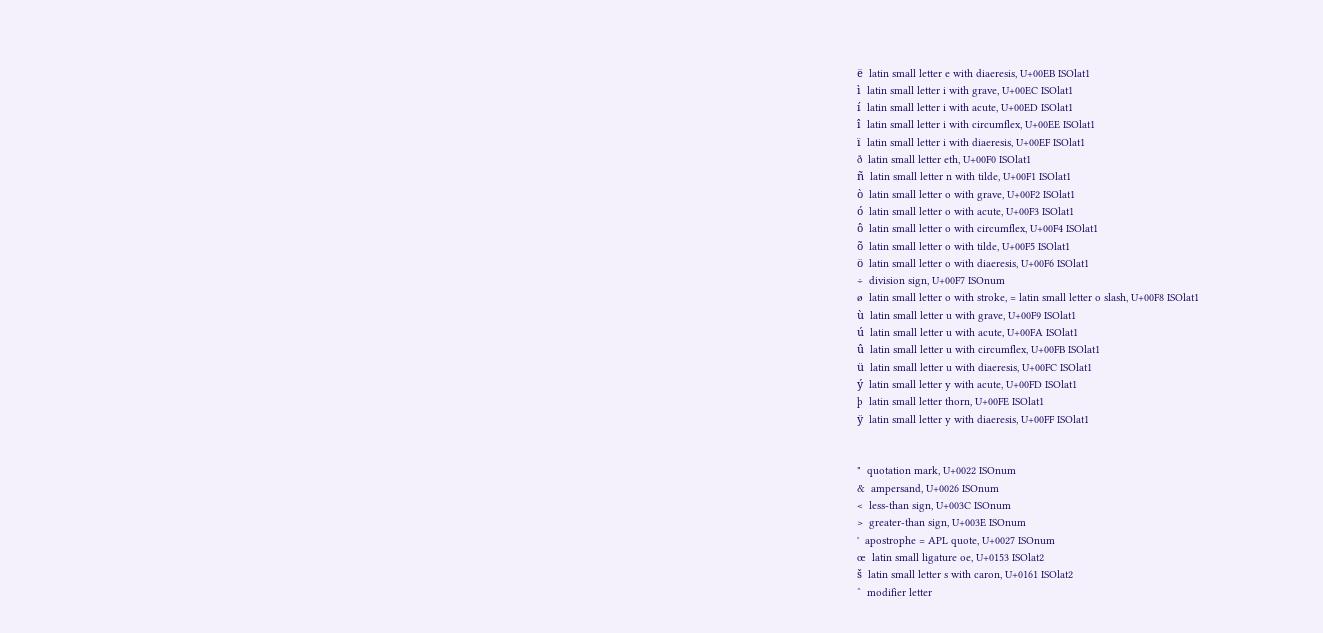ë  latin small letter e with diaeresis, U+00EB ISOlat1
ì  latin small letter i with grave, U+00EC ISOlat1
í  latin small letter i with acute, U+00ED ISOlat1
î  latin small letter i with circumflex, U+00EE ISOlat1
ï  latin small letter i with diaeresis, U+00EF ISOlat1
ð  latin small letter eth, U+00F0 ISOlat1
ñ  latin small letter n with tilde, U+00F1 ISOlat1
ò  latin small letter o with grave, U+00F2 ISOlat1
ó  latin small letter o with acute, U+00F3 ISOlat1
ô  latin small letter o with circumflex, U+00F4 ISOlat1
õ  latin small letter o with tilde, U+00F5 ISOlat1
ö  latin small letter o with diaeresis, U+00F6 ISOlat1
÷  division sign, U+00F7 ISOnum
ø  latin small letter o with stroke, = latin small letter o slash, U+00F8 ISOlat1
ù  latin small letter u with grave, U+00F9 ISOlat1
ú  latin small letter u with acute, U+00FA ISOlat1
û  latin small letter u with circumflex, U+00FB ISOlat1
ü  latin small letter u with diaeresis, U+00FC ISOlat1
ý  latin small letter y with acute, U+00FD ISOlat1
þ  latin small letter thorn, U+00FE ISOlat1
ÿ  latin small letter y with diaeresis, U+00FF ISOlat1


"  quotation mark, U+0022 ISOnum
&  ampersand, U+0026 ISOnum
<  less-than sign, U+003C ISOnum
>  greater-than sign, U+003E ISOnum
'  apostrophe = APL quote, U+0027 ISOnum
œ  latin small ligature oe, U+0153 ISOlat2
š  latin small letter s with caron, U+0161 ISOlat2
ˆ  modifier letter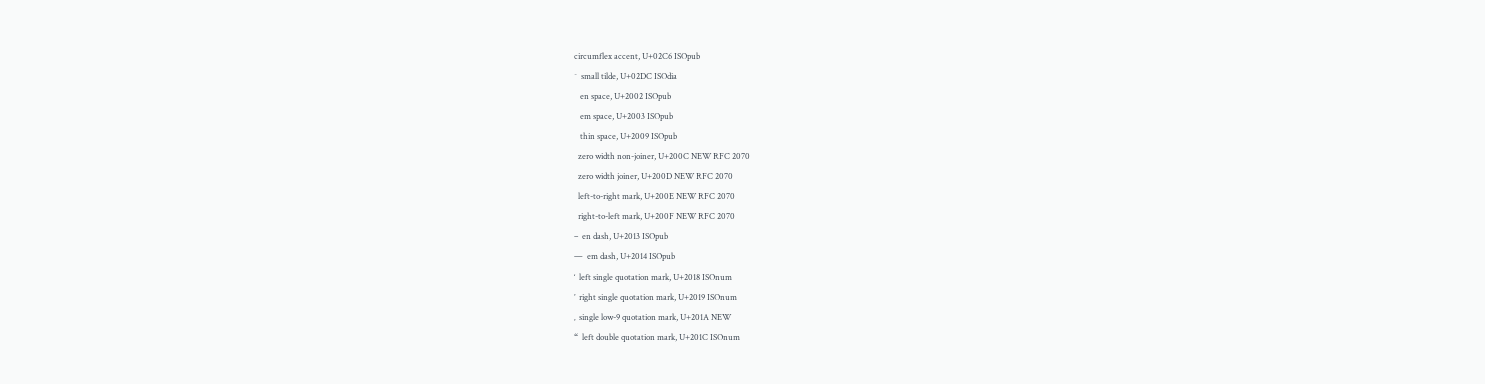circumflex accent, U+02C6 ISOpub
˜  small tilde, U+02DC ISOdia
   en space, U+2002 ISOpub
   em space, U+2003 ISOpub
   thin space, U+2009 ISOpub
  zero width non-joiner, U+200C NEW RFC 2070
  zero width joiner, U+200D NEW RFC 2070
  left-to-right mark, U+200E NEW RFC 2070
  right-to-left mark, U+200F NEW RFC 2070
–  en dash, U+2013 ISOpub
—  em dash, U+2014 ISOpub
‘  left single quotation mark, U+2018 ISOnum
’  right single quotation mark, U+2019 ISOnum
‚  single low-9 quotation mark, U+201A NEW
“  left double quotation mark, U+201C ISOnum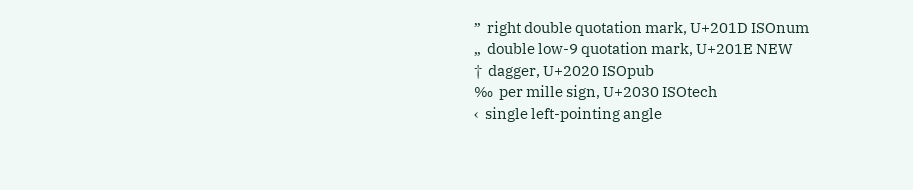”  right double quotation mark, U+201D ISOnum
„  double low-9 quotation mark, U+201E NEW
†  dagger, U+2020 ISOpub
‰  per mille sign, U+2030 ISOtech
‹  single left-pointing angle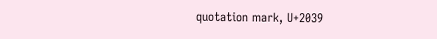quotation mark, U+2039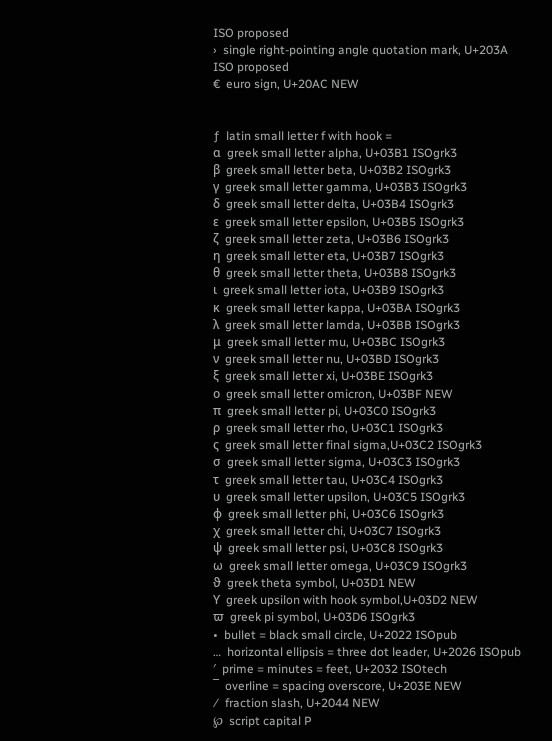ISO proposed
›  single right-pointing angle quotation mark, U+203A ISO proposed
€  euro sign, U+20AC NEW


ƒ  latin small letter f with hook =
α  greek small letter alpha, U+03B1 ISOgrk3
β  greek small letter beta, U+03B2 ISOgrk3
γ  greek small letter gamma, U+03B3 ISOgrk3
δ  greek small letter delta, U+03B4 ISOgrk3
ε  greek small letter epsilon, U+03B5 ISOgrk3
ζ  greek small letter zeta, U+03B6 ISOgrk3
η  greek small letter eta, U+03B7 ISOgrk3
θ  greek small letter theta, U+03B8 ISOgrk3
ι  greek small letter iota, U+03B9 ISOgrk3
κ  greek small letter kappa, U+03BA ISOgrk3
λ  greek small letter lamda, U+03BB ISOgrk3
μ  greek small letter mu, U+03BC ISOgrk3
ν  greek small letter nu, U+03BD ISOgrk3
ξ  greek small letter xi, U+03BE ISOgrk3
ο  greek small letter omicron, U+03BF NEW
π  greek small letter pi, U+03C0 ISOgrk3
ρ  greek small letter rho, U+03C1 ISOgrk3
ς  greek small letter final sigma,U+03C2 ISOgrk3
σ  greek small letter sigma, U+03C3 ISOgrk3
τ  greek small letter tau, U+03C4 ISOgrk3
υ  greek small letter upsilon, U+03C5 ISOgrk3
φ  greek small letter phi, U+03C6 ISOgrk3
χ  greek small letter chi, U+03C7 ISOgrk3
ψ  greek small letter psi, U+03C8 ISOgrk3
ω  greek small letter omega, U+03C9 ISOgrk3
ϑ  greek theta symbol, U+03D1 NEW
ϒ  greek upsilon with hook symbol,U+03D2 NEW
ϖ  greek pi symbol, U+03D6 ISOgrk3
•  bullet = black small circle, U+2022 ISOpub
…  horizontal ellipsis = three dot leader, U+2026 ISOpub
′  prime = minutes = feet, U+2032 ISOtech
‾  overline = spacing overscore, U+203E NEW
⁄  fraction slash, U+2044 NEW
℘  script capital P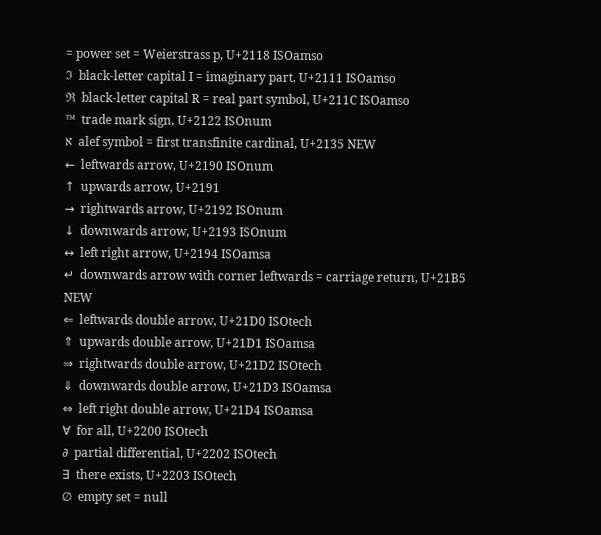= power set = Weierstrass p, U+2118 ISOamso
ℑ  black-letter capital I = imaginary part, U+2111 ISOamso
ℜ  black-letter capital R = real part symbol, U+211C ISOamso
™  trade mark sign, U+2122 ISOnum
ℵ  alef symbol = first transfinite cardinal, U+2135 NEW
←  leftwards arrow, U+2190 ISOnum
↑  upwards arrow, U+2191
→  rightwards arrow, U+2192 ISOnum
↓  downwards arrow, U+2193 ISOnum
↔  left right arrow, U+2194 ISOamsa
↵  downwards arrow with corner leftwards = carriage return, U+21B5 NEW
⇐  leftwards double arrow, U+21D0 ISOtech
⇑  upwards double arrow, U+21D1 ISOamsa
⇒  rightwards double arrow, U+21D2 ISOtech
⇓  downwards double arrow, U+21D3 ISOamsa
⇔  left right double arrow, U+21D4 ISOamsa
∀  for all, U+2200 ISOtech
∂  partial differential, U+2202 ISOtech
∃  there exists, U+2203 ISOtech
∅  empty set = null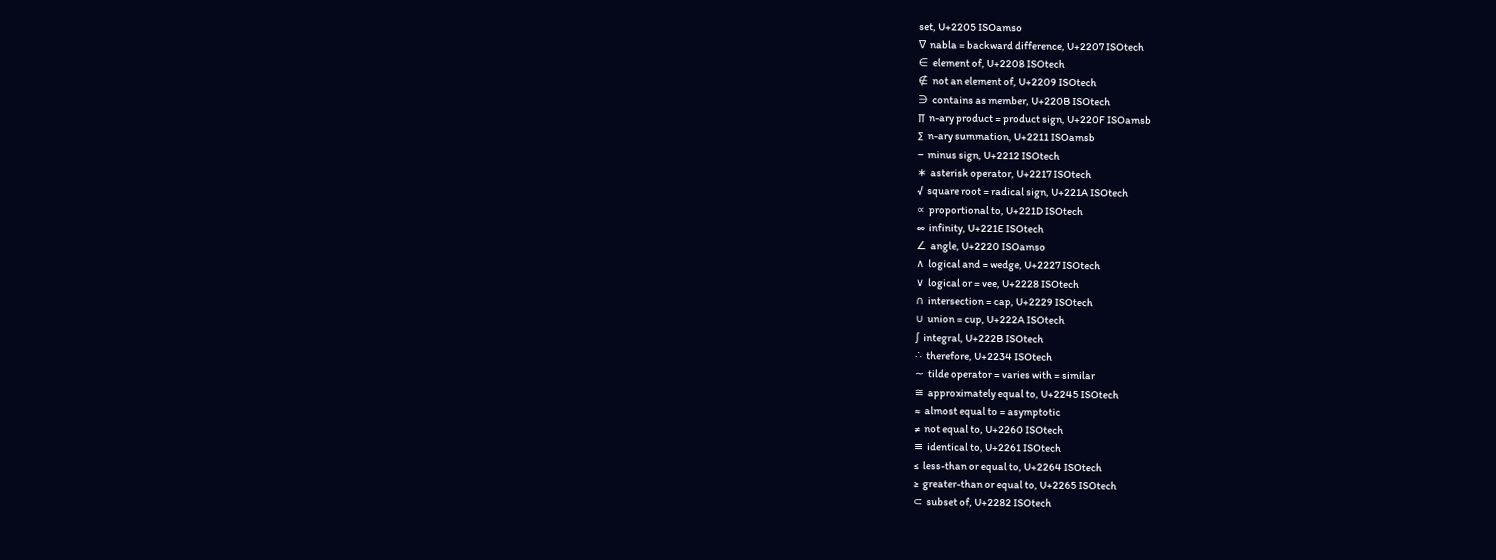set, U+2205 ISOamso
∇  nabla = backward difference, U+2207 ISOtech
∈  element of, U+2208 ISOtech
∉  not an element of, U+2209 ISOtech
∋  contains as member, U+220B ISOtech
∏  n-ary product = product sign, U+220F ISOamsb
∑  n-ary summation, U+2211 ISOamsb
−  minus sign, U+2212 ISOtech
∗  asterisk operator, U+2217 ISOtech
√  square root = radical sign, U+221A ISOtech
∝  proportional to, U+221D ISOtech
∞  infinity, U+221E ISOtech
∠  angle, U+2220 ISOamso
∧  logical and = wedge, U+2227 ISOtech
∨  logical or = vee, U+2228 ISOtech
∩  intersection = cap, U+2229 ISOtech
∪  union = cup, U+222A ISOtech
∫  integral, U+222B ISOtech
∴  therefore, U+2234 ISOtech
∼  tilde operator = varies with = similar
≅  approximately equal to, U+2245 ISOtech
≈  almost equal to = asymptotic
≠  not equal to, U+2260 ISOtech
≡  identical to, U+2261 ISOtech
≤  less-than or equal to, U+2264 ISOtech
≥  greater-than or equal to, U+2265 ISOtech
⊂  subset of, U+2282 ISOtech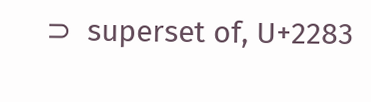⊃  superset of, U+2283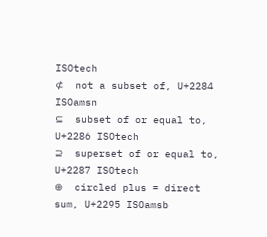ISOtech
⊄  not a subset of, U+2284 ISOamsn
⊆  subset of or equal to, U+2286 ISOtech
⊇  superset of or equal to, U+2287 ISOtech
⊕  circled plus = direct sum, U+2295 ISOamsb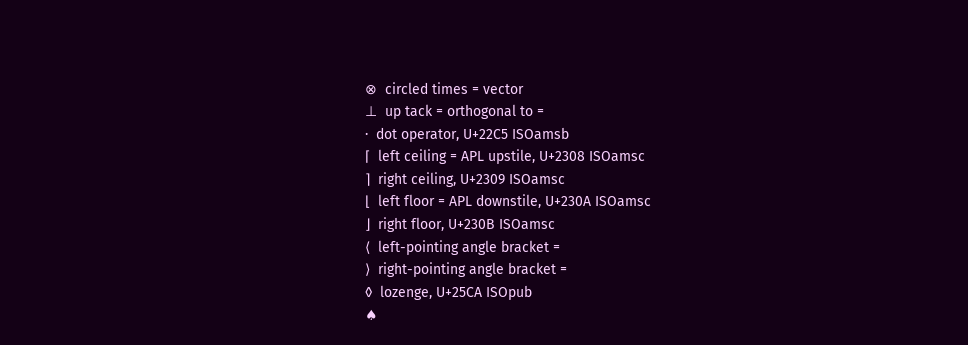⊗  circled times = vector
⊥  up tack = orthogonal to =
⋅  dot operator, U+22C5 ISOamsb
⌈  left ceiling = APL upstile, U+2308 ISOamsc
⌉  right ceiling, U+2309 ISOamsc
⌊  left floor = APL downstile, U+230A ISOamsc
⌋  right floor, U+230B ISOamsc
⟨  left-pointing angle bracket =
⟩  right-pointing angle bracket =
◊  lozenge, U+25CA ISOpub
♠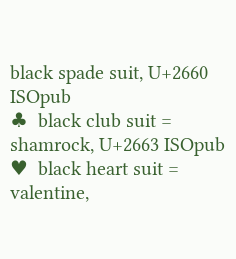black spade suit, U+2660 ISOpub
♣  black club suit = shamrock, U+2663 ISOpub
♥  black heart suit = valentine,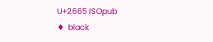U+2665 ISOpub
♦  black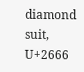diamond suit, U+2666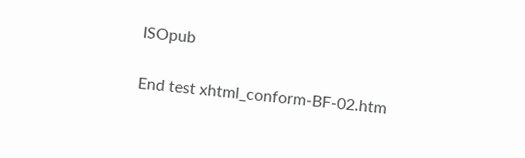ISOpub

End test xhtml_conform-BF-02.htm